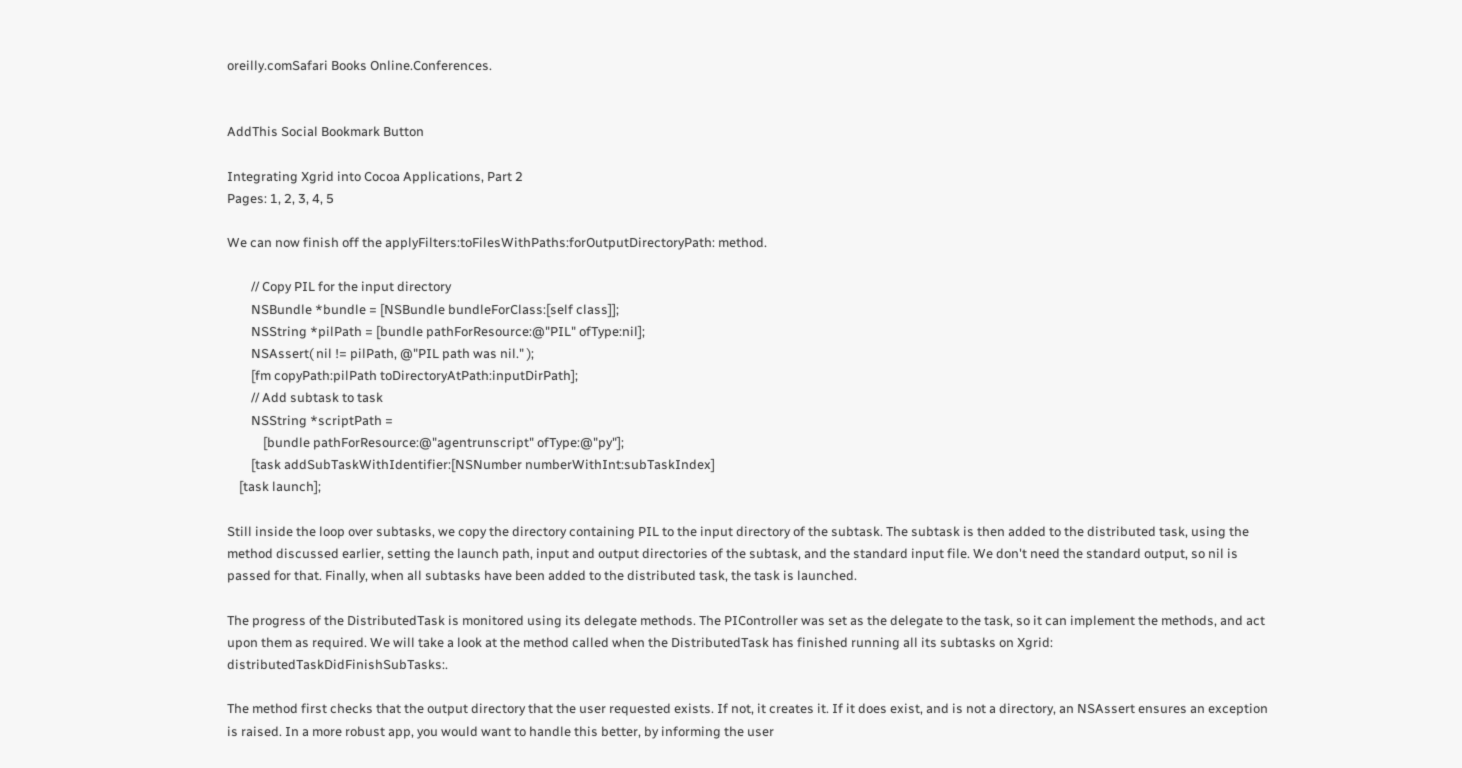oreilly.comSafari Books Online.Conferences.


AddThis Social Bookmark Button

Integrating Xgrid into Cocoa Applications, Part 2
Pages: 1, 2, 3, 4, 5

We can now finish off the applyFilters:toFilesWithPaths:forOutputDirectoryPath: method.

        // Copy PIL for the input directory
        NSBundle *bundle = [NSBundle bundleForClass:[self class]];
        NSString *pilPath = [bundle pathForResource:@"PIL" ofType:nil];
        NSAssert( nil != pilPath, @"PIL path was nil." );
        [fm copyPath:pilPath toDirectoryAtPath:inputDirPath];
        // Add subtask to task
        NSString *scriptPath =
            [bundle pathForResource:@"agentrunscript" ofType:@"py"];
        [task addSubTaskWithIdentifier:[NSNumber numberWithInt:subTaskIndex]
    [task launch];

Still inside the loop over subtasks, we copy the directory containing PIL to the input directory of the subtask. The subtask is then added to the distributed task, using the method discussed earlier, setting the launch path, input and output directories of the subtask, and the standard input file. We don't need the standard output, so nil is passed for that. Finally, when all subtasks have been added to the distributed task, the task is launched.

The progress of the DistributedTask is monitored using its delegate methods. The PIController was set as the delegate to the task, so it can implement the methods, and act upon them as required. We will take a look at the method called when the DistributedTask has finished running all its subtasks on Xgrid: distributedTaskDidFinishSubTasks:.

The method first checks that the output directory that the user requested exists. If not, it creates it. If it does exist, and is not a directory, an NSAssert ensures an exception is raised. In a more robust app, you would want to handle this better, by informing the user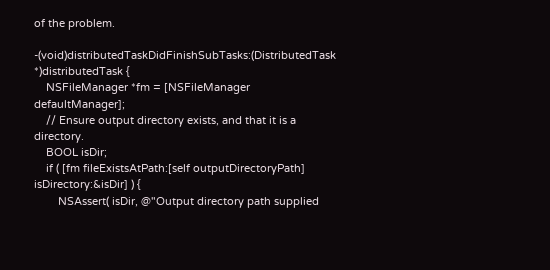of the problem.

-(void)distributedTaskDidFinishSubTasks:(DistributedTask *)distributedTask {
    NSFileManager *fm = [NSFileManager defaultManager];
    // Ensure output directory exists, and that it is a directory.
    BOOL isDir;
    if ( [fm fileExistsAtPath:[self outputDirectoryPath] isDirectory:&isDir] ) {
        NSAssert( isDir, @"Output directory path supplied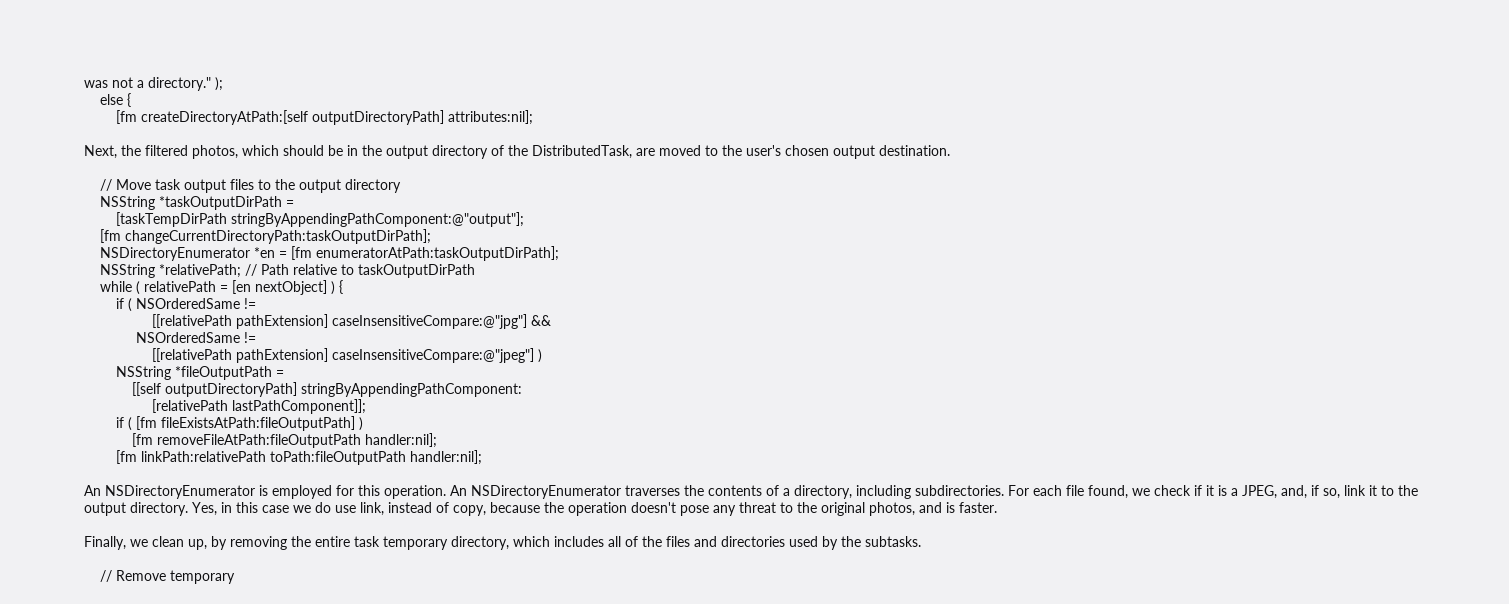was not a directory." );
    else {
        [fm createDirectoryAtPath:[self outputDirectoryPath] attributes:nil];

Next, the filtered photos, which should be in the output directory of the DistributedTask, are moved to the user's chosen output destination.

    // Move task output files to the output directory
    NSString *taskOutputDirPath =
        [taskTempDirPath stringByAppendingPathComponent:@"output"];
    [fm changeCurrentDirectoryPath:taskOutputDirPath];
    NSDirectoryEnumerator *en = [fm enumeratorAtPath:taskOutputDirPath];
    NSString *relativePath; // Path relative to taskOutputDirPath
    while ( relativePath = [en nextObject] ) {
        if ( NSOrderedSame !=
                 [[relativePath pathExtension] caseInsensitiveCompare:@"jpg"] &&
             NSOrderedSame !=
                 [[relativePath pathExtension] caseInsensitiveCompare:@"jpeg"] )
        NSString *fileOutputPath =
            [[self outputDirectoryPath] stringByAppendingPathComponent:
                 [relativePath lastPathComponent]];
        if ( [fm fileExistsAtPath:fileOutputPath] )
            [fm removeFileAtPath:fileOutputPath handler:nil];
        [fm linkPath:relativePath toPath:fileOutputPath handler:nil];

An NSDirectoryEnumerator is employed for this operation. An NSDirectoryEnumerator traverses the contents of a directory, including subdirectories. For each file found, we check if it is a JPEG, and, if so, link it to the output directory. Yes, in this case we do use link, instead of copy, because the operation doesn't pose any threat to the original photos, and is faster.

Finally, we clean up, by removing the entire task temporary directory, which includes all of the files and directories used by the subtasks.

    // Remove temporary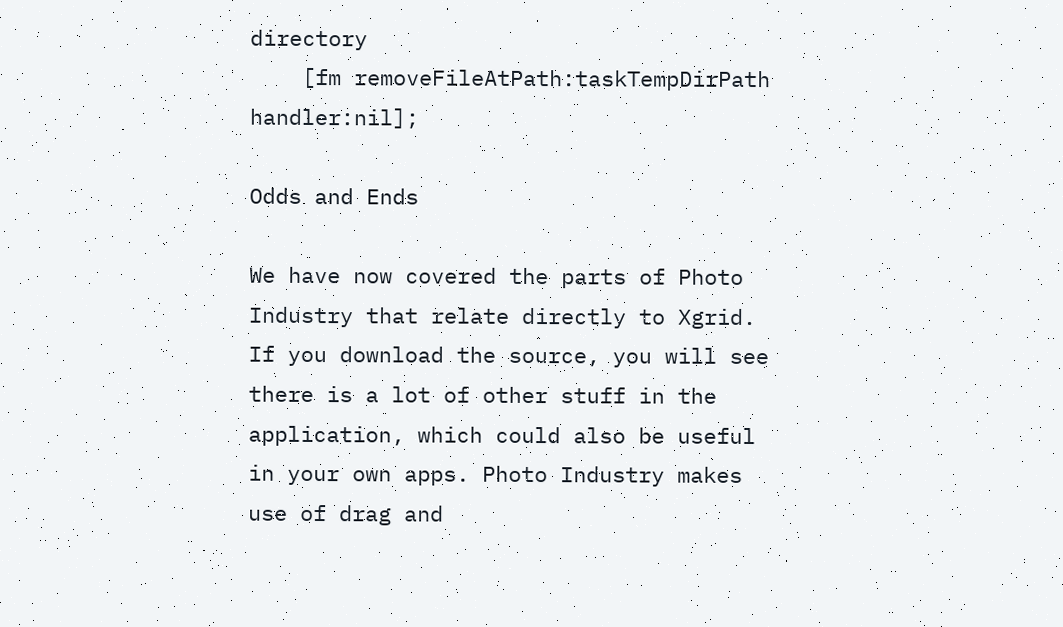directory
    [fm removeFileAtPath:taskTempDirPath handler:nil];

Odds and Ends

We have now covered the parts of Photo Industry that relate directly to Xgrid. If you download the source, you will see there is a lot of other stuff in the application, which could also be useful in your own apps. Photo Industry makes use of drag and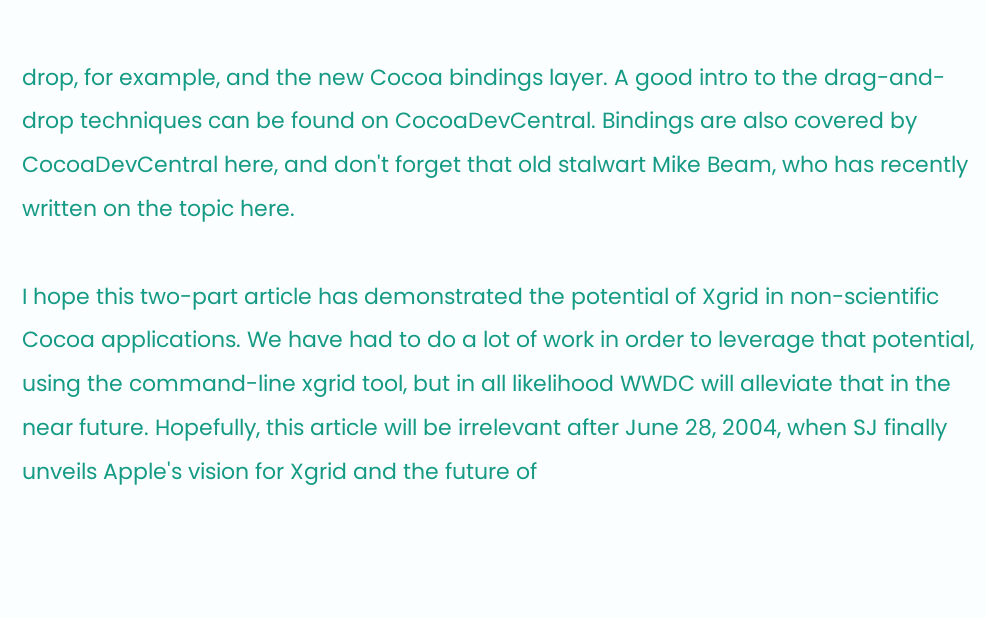drop, for example, and the new Cocoa bindings layer. A good intro to the drag-and-drop techniques can be found on CocoaDevCentral. Bindings are also covered by CocoaDevCentral here, and don't forget that old stalwart Mike Beam, who has recently written on the topic here.

I hope this two-part article has demonstrated the potential of Xgrid in non-scientific Cocoa applications. We have had to do a lot of work in order to leverage that potential, using the command-line xgrid tool, but in all likelihood WWDC will alleviate that in the near future. Hopefully, this article will be irrelevant after June 28, 2004, when SJ finally unveils Apple's vision for Xgrid and the future of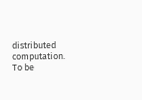distributed computation. To be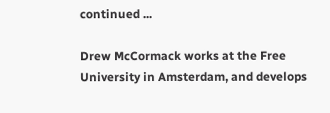continued ...

Drew McCormack works at the Free University in Amsterdam, and develops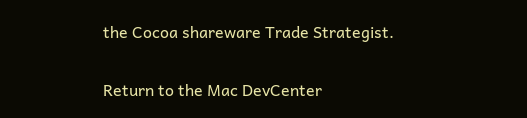the Cocoa shareware Trade Strategist.

Return to the Mac DevCenter